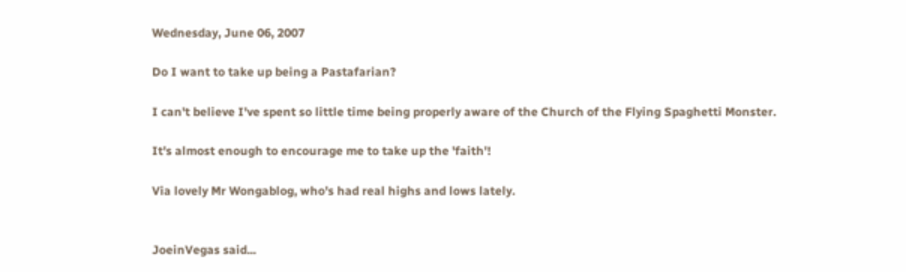Wednesday, June 06, 2007

Do I want to take up being a Pastafarian?

I can't believe I've spent so little time being properly aware of the Church of the Flying Spaghetti Monster.

It's almost enough to encourage me to take up the 'faith'!

Via lovely Mr Wongablog, who's had real highs and lows lately.


JoeinVegas said...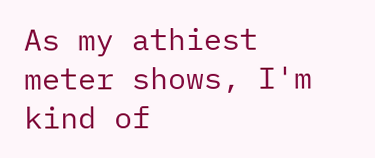As my athiest meter shows, I'm kind of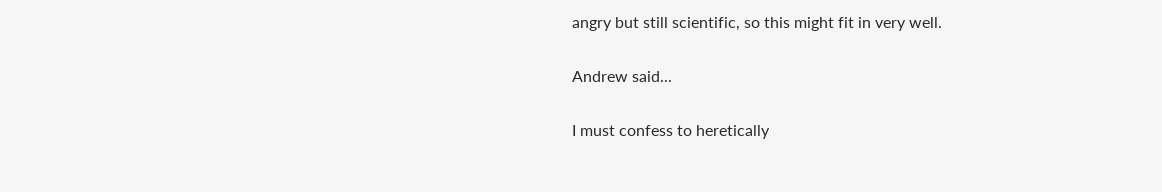angry but still scientific, so this might fit in very well.

Andrew said...

I must confess to heretically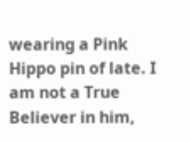wearing a Pink Hippo pin of late. I am not a True Believer in him,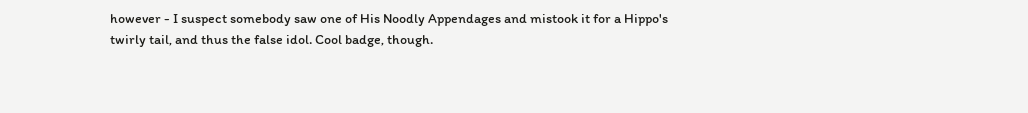however - I suspect somebody saw one of His Noodly Appendages and mistook it for a Hippo's twirly tail, and thus the false idol. Cool badge, though.